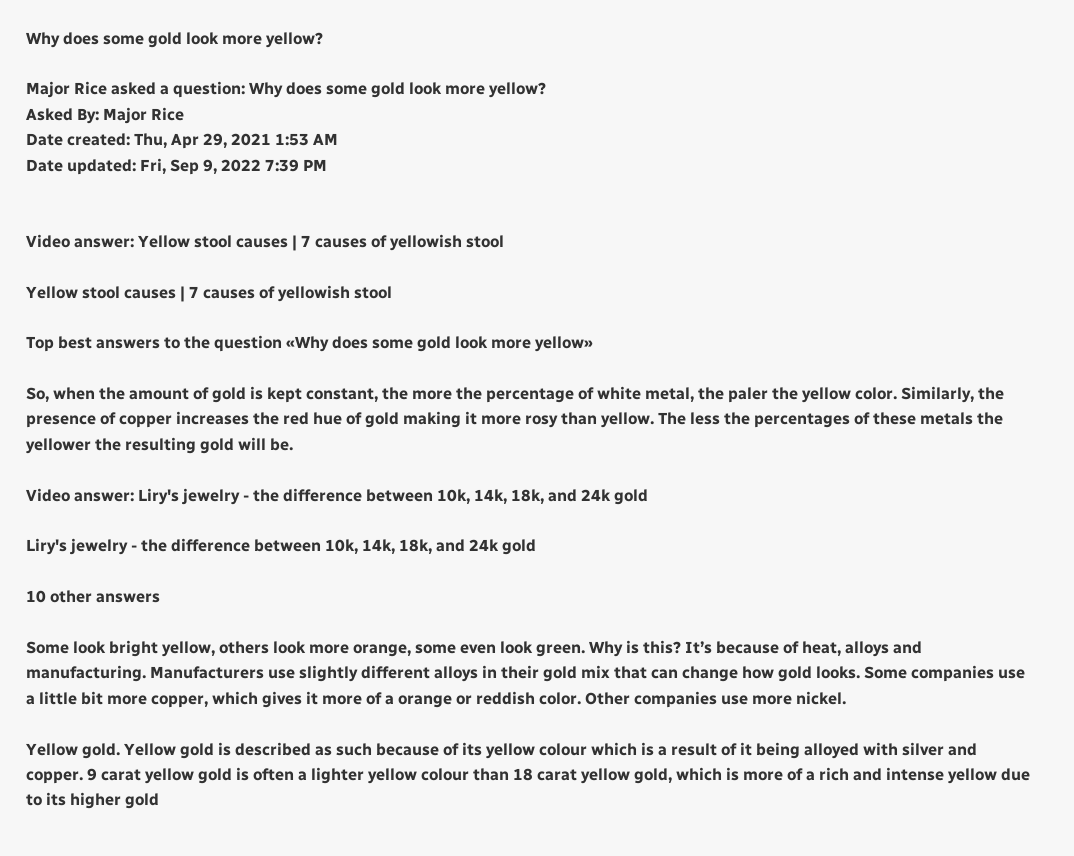Why does some gold look more yellow?

Major Rice asked a question: Why does some gold look more yellow?
Asked By: Major Rice
Date created: Thu, Apr 29, 2021 1:53 AM
Date updated: Fri, Sep 9, 2022 7:39 PM


Video answer: Yellow stool causes | 7 causes of yellowish stool

Yellow stool causes | 7 causes of yellowish stool

Top best answers to the question «Why does some gold look more yellow»

So, when the amount of gold is kept constant, the more the percentage of white metal, the paler the yellow color. Similarly, the presence of copper increases the red hue of gold making it more rosy than yellow. The less the percentages of these metals the yellower the resulting gold will be.

Video answer: Liry's jewelry - the difference between 10k, 14k, 18k, and 24k gold

Liry's jewelry - the difference between 10k, 14k, 18k, and 24k gold

10 other answers

Some look bright yellow, others look more orange, some even look green. Why is this? It’s because of heat, alloys and manufacturing. Manufacturers use slightly different alloys in their gold mix that can change how gold looks. Some companies use a little bit more copper, which gives it more of a orange or reddish color. Other companies use more nickel.

Yellow gold. Yellow gold is described as such because of its yellow colour which is a result of it being alloyed with silver and copper. 9 carat yellow gold is often a lighter yellow colour than 18 carat yellow gold, which is more of a rich and intense yellow due to its higher gold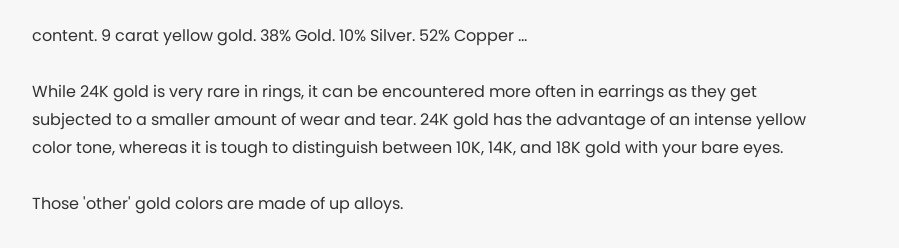content. 9 carat yellow gold. 38% Gold. 10% Silver. 52% Copper ...

While 24K gold is very rare in rings, it can be encountered more often in earrings as they get subjected to a smaller amount of wear and tear. 24K gold has the advantage of an intense yellow color tone, whereas it is tough to distinguish between 10K, 14K, and 18K gold with your bare eyes.

Those 'other' gold colors are made of up alloys.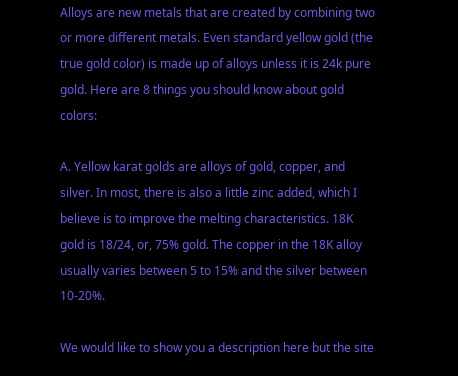Alloys are new metals that are created by combining two or more different metals. Even standard yellow gold (the true gold color) is made up of alloys unless it is 24k pure gold. Here are 8 things you should know about gold colors:

A. Yellow karat golds are alloys of gold, copper, and silver. In most, there is also a little zinc added, which I believe is to improve the melting characteristics. 18K gold is 18/24, or, 75% gold. The copper in the 18K alloy usually varies between 5 to 15% and the silver between 10-20%.

We would like to show you a description here but the site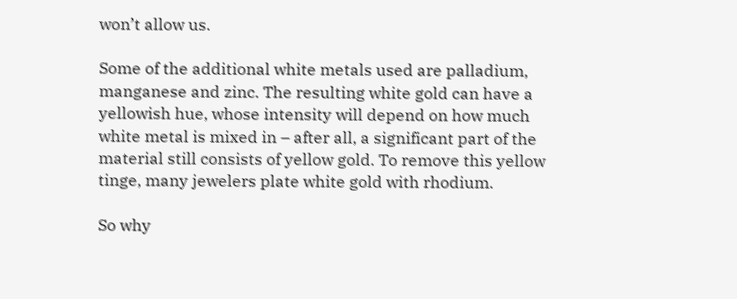won’t allow us.

Some of the additional white metals used are palladium, manganese and zinc. The resulting white gold can have a yellowish hue, whose intensity will depend on how much white metal is mixed in – after all, a significant part of the material still consists of yellow gold. To remove this yellow tinge, many jewelers plate white gold with rhodium.

So why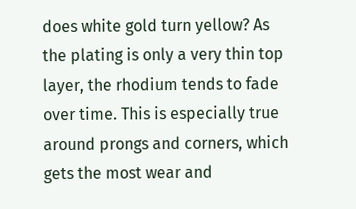does white gold turn yellow? As the plating is only a very thin top layer, the rhodium tends to fade over time. This is especially true around prongs and corners, which gets the most wear and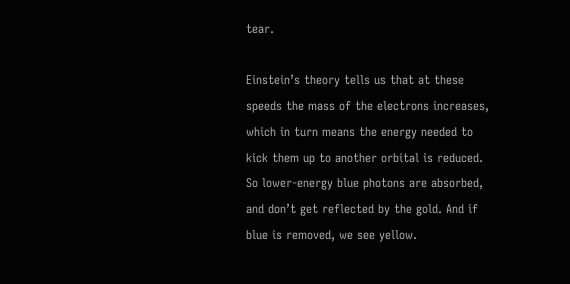tear.

Einstein’s theory tells us that at these speeds the mass of the electrons increases, which in turn means the energy needed to kick them up to another orbital is reduced. So lower-energy blue photons are absorbed, and don’t get reflected by the gold. And if blue is removed, we see yellow.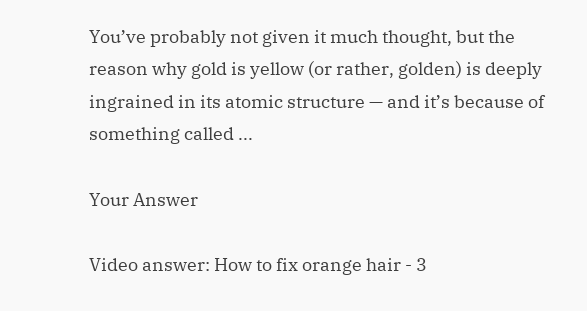You’ve probably not given it much thought, but the reason why gold is yellow (or rather, golden) is deeply ingrained in its atomic structure — and it’s because of something called ...

Your Answer

Video answer: How to fix orange hair - 3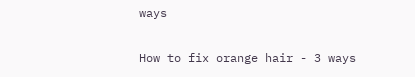ways

How to fix orange hair - 3 ways